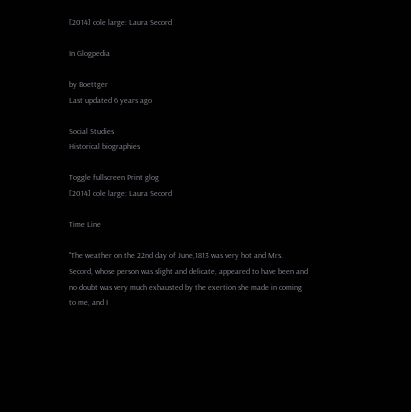[2014] cole large: Laura Secord

In Glogpedia

by Boettger
Last updated 6 years ago

Social Studies
Historical biographies

Toggle fullscreen Print glog
[2014] cole large: Laura Secord

Time Line

"The weather on the 22nd day of June,1813 was very hot and Mrs. Secord, whose person was slight and delicate, appeared to have been and no doubt was very much exhausted by the exertion she made in coming to me, and I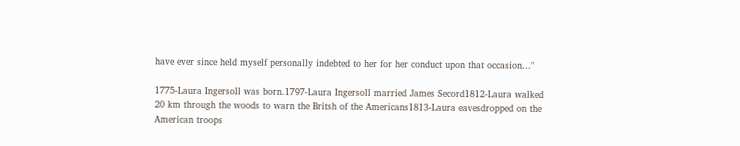have ever since held myself personally indebted to her for her conduct upon that occasion..."

1775-Laura Ingersoll was born.1797-Laura Ingersoll married James Secord1812-Laura walked 20 km through the woods to warn the Britsh of the Americans1813-Laura eavesdropped on the American troops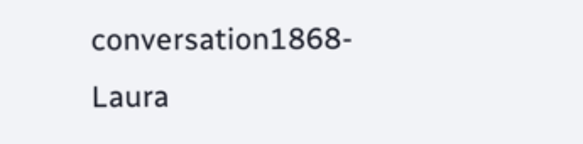conversation1868-Laura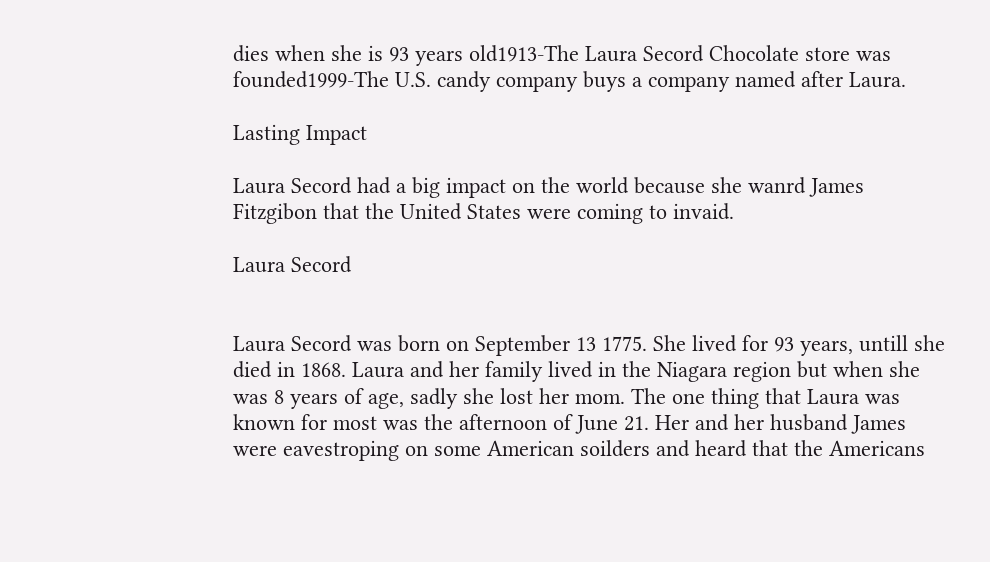dies when she is 93 years old1913-The Laura Secord Chocolate store was founded1999-The U.S. candy company buys a company named after Laura.

Lasting Impact

Laura Secord had a big impact on the world because she wanrd James Fitzgibon that the United States were coming to invaid.

Laura Secord


Laura Secord was born on September 13 1775. She lived for 93 years, untill she died in 1868. Laura and her family lived in the Niagara region but when she was 8 years of age, sadly she lost her mom. The one thing that Laura was known for most was the afternoon of June 21. Her and her husband James were eavestroping on some American soilders and heard that the Americans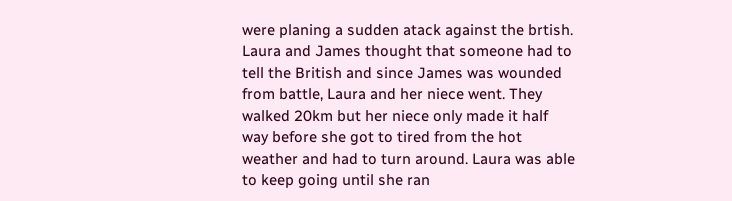were planing a sudden atack against the brtish. Laura and James thought that someone had to tell the British and since James was wounded from battle, Laura and her niece went. They walked 20km but her niece only made it half way before she got to tired from the hot weather and had to turn around. Laura was able to keep going until she ran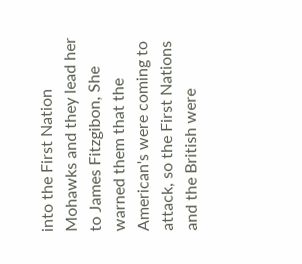into the First Nation Mohawks and they lead her to James Fitzgibon, She warned them that the American's were coming to attack, so the First Nations and the British were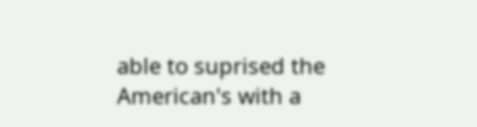able to suprised the American's with a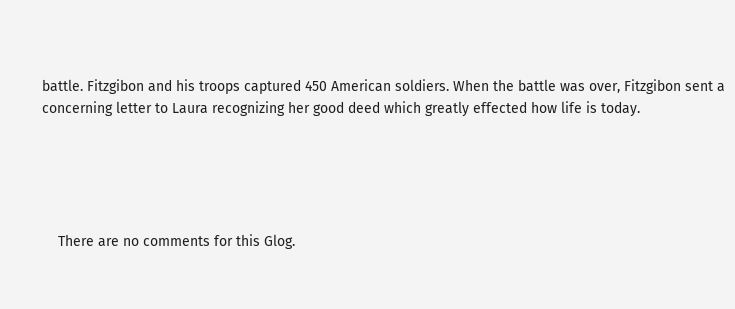battle. Fitzgibon and his troops captured 450 American soldiers. When the battle was over, Fitzgibon sent a concerning letter to Laura recognizing her good deed which greatly effected how life is today.





    There are no comments for this Glog.